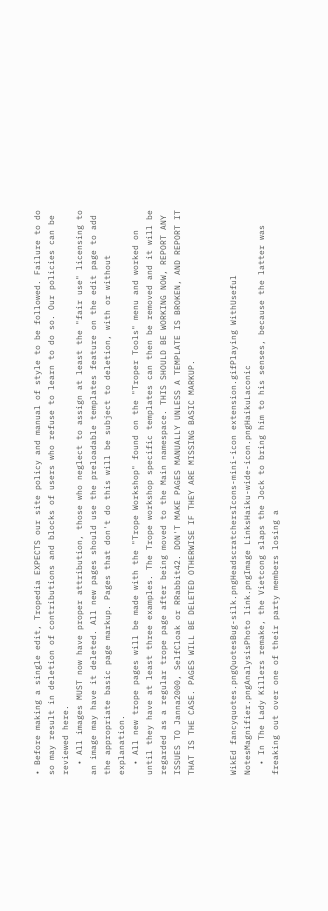• Before making a single edit, Tropedia EXPECTS our site policy and manual of style to be followed. Failure to do so may result in deletion of contributions and blocks of users who refuse to learn to do so. Our policies can be reviewed here.
  • All images MUST now have proper attribution, those who neglect to assign at least the "fair use" licensing to an image may have it deleted. All new pages should use the preloadable templates feature on the edit page to add the appropriate basic page markup. Pages that don't do this will be subject to deletion, with or without explanation.
  • All new trope pages will be made with the "Trope Workshop" found on the "Troper Tools" menu and worked on until they have at least three examples. The Trope workshop specific templates can then be removed and it will be regarded as a regular trope page after being moved to the Main namespace. THIS SHOULD BE WORKING NOW, REPORT ANY ISSUES TO Janna2000, SelfCloak or RRabbit42. DON'T MAKE PAGES MANUALLY UNLESS A TEMPLATE IS BROKEN, AND REPORT IT THAT IS THE CASE. PAGES WILL BE DELETED OTHERWISE IF THEY ARE MISSING BASIC MARKUP.


WikEd fancyquotes.pngQuotesBug-silk.pngHeadscratchersIcons-mini-icon extension.gifPlaying WithUseful NotesMagnifier.pngAnalysisPhoto link.pngImage LinksHaiku-wide-icon.pngHaikuLaconic
  • In The Lady Killers remake, the Vietcong slaps the Jock to bring him to his senses, because the latter was freaking out over one of their party members losing a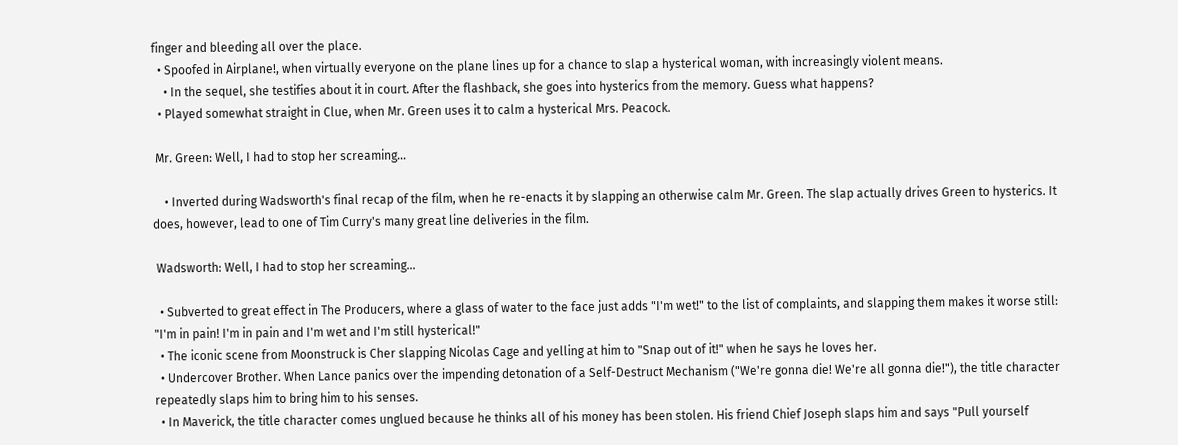finger and bleeding all over the place.
  • Spoofed in Airplane!, when virtually everyone on the plane lines up for a chance to slap a hysterical woman, with increasingly violent means.
    • In the sequel, she testifies about it in court. After the flashback, she goes into hysterics from the memory. Guess what happens?
  • Played somewhat straight in Clue, when Mr. Green uses it to calm a hysterical Mrs. Peacock.

 Mr. Green: Well, I had to stop her screaming...

    • Inverted during Wadsworth's final recap of the film, when he re-enacts it by slapping an otherwise calm Mr. Green. The slap actually drives Green to hysterics. It does, however, lead to one of Tim Curry's many great line deliveries in the film.

 Wadsworth: Well, I had to stop her screaming...

  • Subverted to great effect in The Producers, where a glass of water to the face just adds "I'm wet!" to the list of complaints, and slapping them makes it worse still: "I'm in pain! I'm in pain and I'm wet and I'm still hysterical!"
  • The iconic scene from Moonstruck is Cher slapping Nicolas Cage and yelling at him to "Snap out of it!" when he says he loves her.
  • Undercover Brother. When Lance panics over the impending detonation of a Self-Destruct Mechanism ("We're gonna die! We're all gonna die!"), the title character repeatedly slaps him to bring him to his senses.
  • In Maverick, the title character comes unglued because he thinks all of his money has been stolen. His friend Chief Joseph slaps him and says "Pull yourself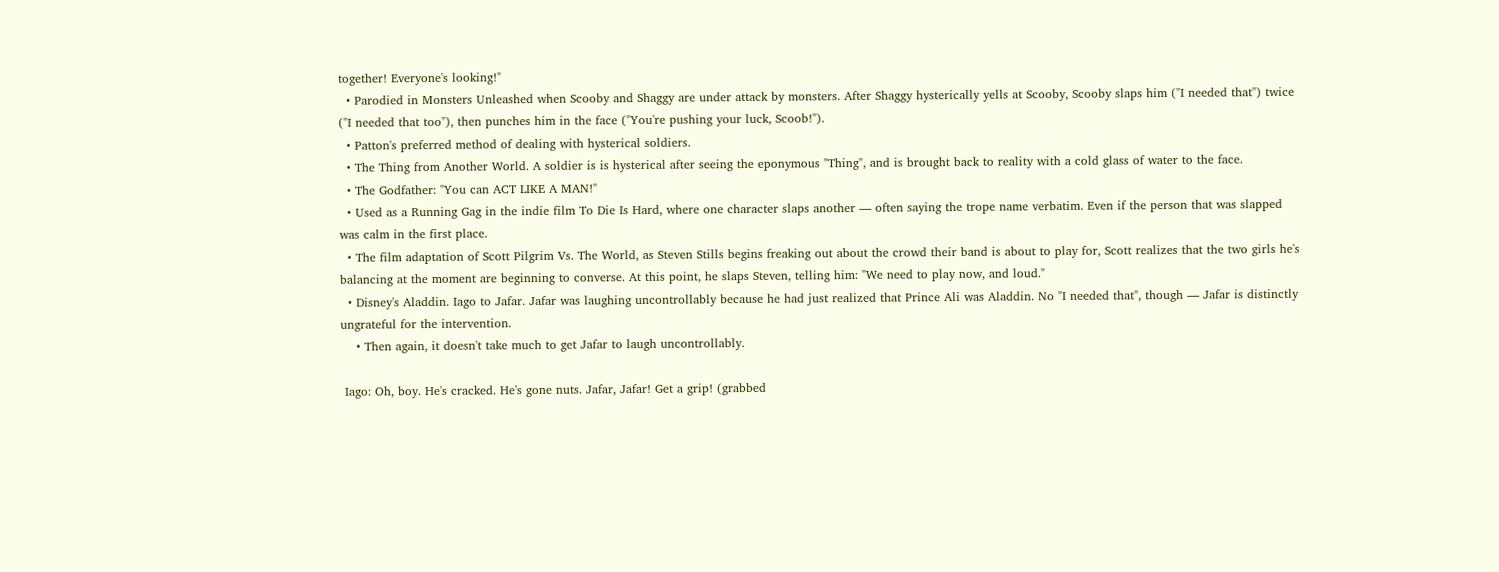together! Everyone's looking!"
  • Parodied in Monsters Unleashed when Scooby and Shaggy are under attack by monsters. After Shaggy hysterically yells at Scooby, Scooby slaps him ("I needed that") twice ("I needed that too"), then punches him in the face ("You're pushing your luck, Scoob!").
  • Patton's preferred method of dealing with hysterical soldiers.
  • The Thing from Another World. A soldier is is hysterical after seeing the eponymous "Thing", and is brought back to reality with a cold glass of water to the face.
  • The Godfather: "You can ACT LIKE A MAN!"
  • Used as a Running Gag in the indie film To Die Is Hard, where one character slaps another — often saying the trope name verbatim. Even if the person that was slapped was calm in the first place.
  • The film adaptation of Scott Pilgrim Vs. The World, as Steven Stills begins freaking out about the crowd their band is about to play for, Scott realizes that the two girls he's balancing at the moment are beginning to converse. At this point, he slaps Steven, telling him: "We need to play now, and loud."
  • Disney's Aladdin. Iago to Jafar. Jafar was laughing uncontrollably because he had just realized that Prince Ali was Aladdin. No "I needed that", though — Jafar is distinctly ungrateful for the intervention.
    • Then again, it doesn't take much to get Jafar to laugh uncontrollably.

 Iago: Oh, boy. He's cracked. He's gone nuts. Jafar, Jafar! Get a grip! (grabbed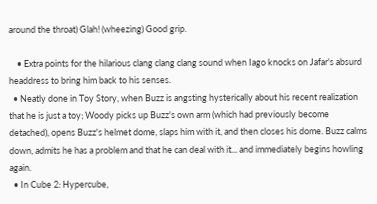around the throat) Glah! (wheezing) Good grip.

    • Extra points for the hilarious clang clang clang sound when Iago knocks on Jafar's absurd headdress to bring him back to his senses.
  • Neatly done in Toy Story, when Buzz is angsting hysterically about his recent realization that he is just a toy; Woody picks up Buzz's own arm (which had previously become detached), opens Buzz's helmet dome, slaps him with it, and then closes his dome. Buzz calms down, admits he has a problem and that he can deal with it... and immediately begins howling again.
  • In Cube 2: Hypercube,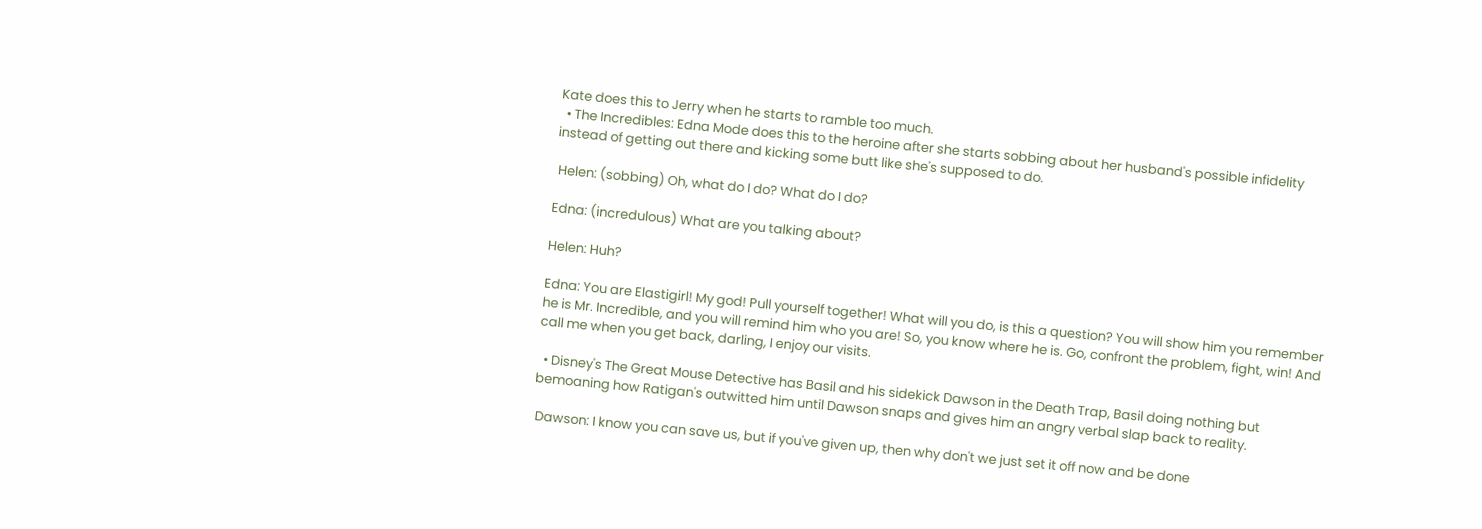Kate does this to Jerry when he starts to ramble too much.
  • The Incredibles: Edna Mode does this to the heroine after she starts sobbing about her husband's possible infidelity instead of getting out there and kicking some butt like she's supposed to do.

 Helen: (sobbing) Oh, what do I do? What do I do?

Edna: (incredulous) What are you talking about?

Helen: Huh?

Edna: You are Elastigirl! My god! Pull yourself together! What will you do, is this a question? You will show him you remember he is Mr. Incredible, and you will remind him who you are! So, you know where he is. Go, confront the problem, fight, win! And call me when you get back, darling, I enjoy our visits.

  • Disney's The Great Mouse Detective has Basil and his sidekick Dawson in the Death Trap, Basil doing nothing but bemoaning how Ratigan's outwitted him until Dawson snaps and gives him an angry verbal slap back to reality.

 Dawson: I know you can save us, but if you've given up, then why don't we just set it off now and be done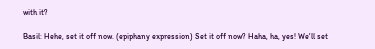with it?

Basil: Hehe, set it off now. (epiphany expression) Set it off now? Haha, ha, yes! We'll set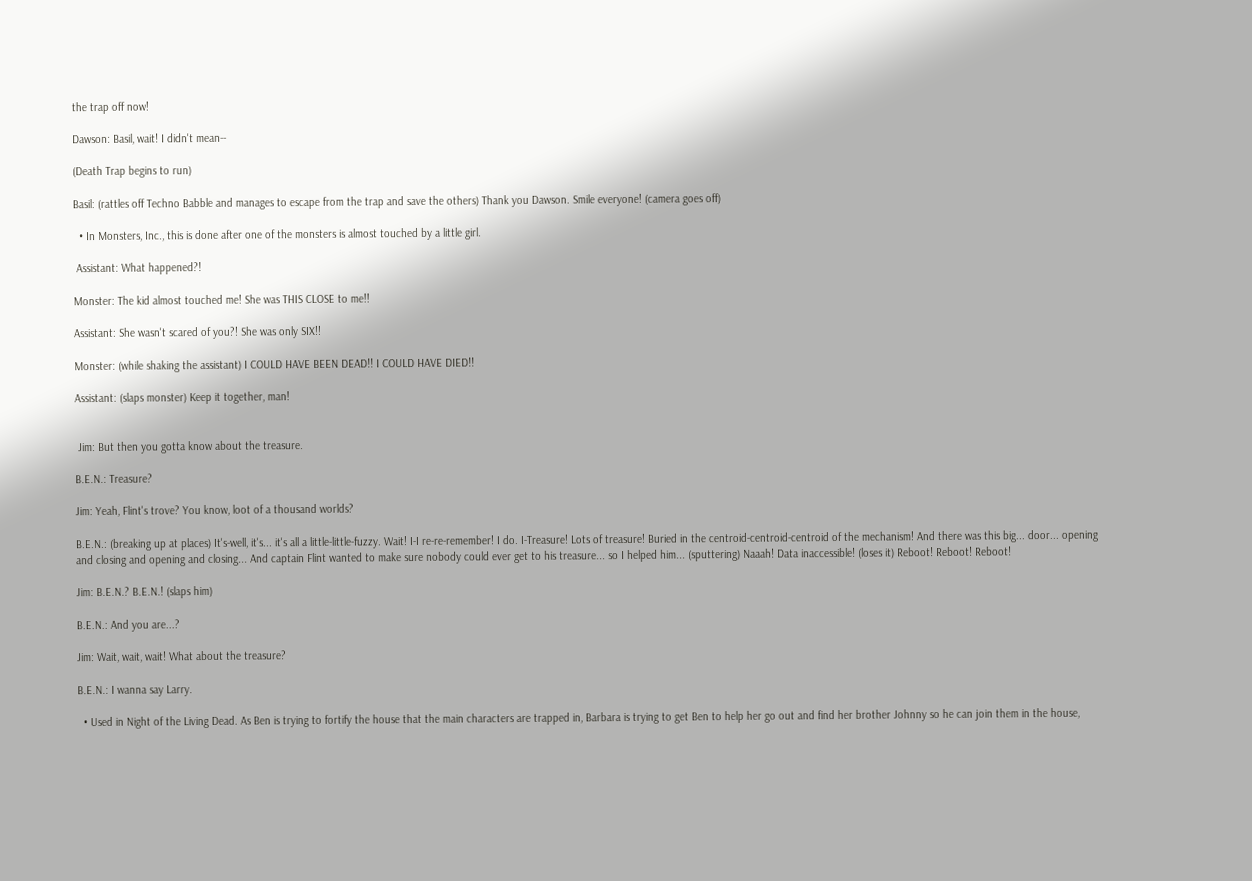the trap off now!

Dawson: Basil, wait! I didn't mean--

(Death Trap begins to run)

Basil: (rattles off Techno Babble and manages to escape from the trap and save the others) Thank you Dawson. Smile everyone! (camera goes off)

  • In Monsters, Inc., this is done after one of the monsters is almost touched by a little girl.

 Assistant: What happened?!

Monster: The kid almost touched me! She was THIS CLOSE to me!!

Assistant: She wasn't scared of you?! She was only SIX!!

Monster: (while shaking the assistant) I COULD HAVE BEEN DEAD!! I COULD HAVE DIED!!

Assistant: (slaps monster) Keep it together, man!


 Jim: But then you gotta know about the treasure.

B.E.N.: Treasure?

Jim: Yeah, Flint's trove? You know, loot of a thousand worlds?

B.E.N.: (breaking up at places) It's-well, it's... it's all a little-little-fuzzy. Wait! I-I re-re-remember! I do. I-Treasure! Lots of treasure! Buried in the centroid-centroid-centroid of the mechanism! And there was this big... door... opening and closing and opening and closing... And captain Flint wanted to make sure nobody could ever get to his treasure... so I helped him... (sputtering) Naaah! Data inaccessible! (loses it) Reboot! Reboot! Reboot!

Jim: B.E.N.? B.E.N.! (slaps him)

B.E.N.: And you are...?

Jim: Wait, wait, wait! What about the treasure?

B.E.N.: I wanna say Larry.

  • Used in Night of the Living Dead. As Ben is trying to fortify the house that the main characters are trapped in, Barbara is trying to get Ben to help her go out and find her brother Johnny so he can join them in the house,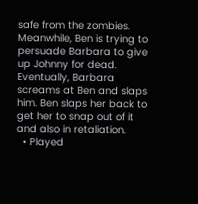safe from the zombies. Meanwhile, Ben is trying to persuade Barbara to give up Johnny for dead. Eventually, Barbara screams at Ben and slaps him. Ben slaps her back to get her to snap out of it and also in retaliation.
  • Played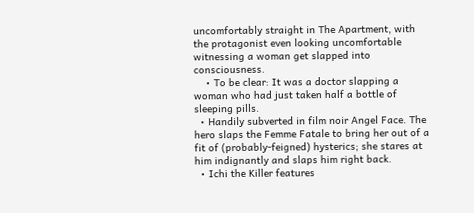uncomfortably straight in The Apartment, with the protagonist even looking uncomfortable witnessing a woman get slapped into consciousness.
    • To be clear: It was a doctor slapping a woman who had just taken half a bottle of sleeping pills.
  • Handily subverted in film noir Angel Face. The hero slaps the Femme Fatale to bring her out of a fit of (probably-feigned) hysterics; she stares at him indignantly and slaps him right back.
  • Ichi the Killer features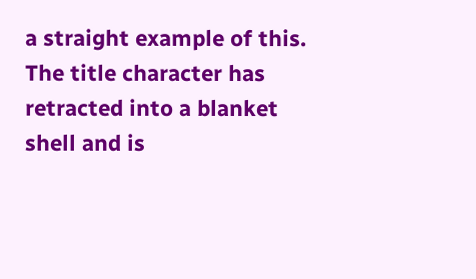a straight example of this. The title character has retracted into a blanket shell and is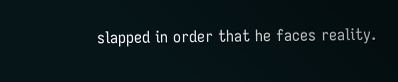slapped in order that he faces reality.